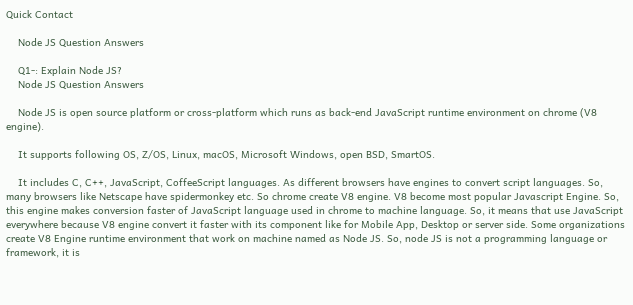Quick Contact

    Node JS Question Answers

    Q1-: Explain Node JS?
    Node JS Question Answers

    Node JS is open source platform or cross-platform which runs as back-end JavaScript runtime environment on chrome (V8 engine).

    It supports following OS, Z/OS, Linux, macOS, Microsoft Windows, open BSD, SmartOS.

    It includes C, C++, JavaScript, CoffeeScript languages. As different browsers have engines to convert script languages. So, many browsers like Netscape have spidermonkey etc. So chrome create V8 engine. V8 become most popular Javascript Engine. So, this engine makes conversion faster of JavaScript language used in chrome to machine language. So, it means that use JavaScript everywhere because V8 engine convert it faster with its component like for Mobile App, Desktop or server side. Some organizations create V8 Engine runtime environment that work on machine named as Node JS. So, node JS is not a programming language or framework, it is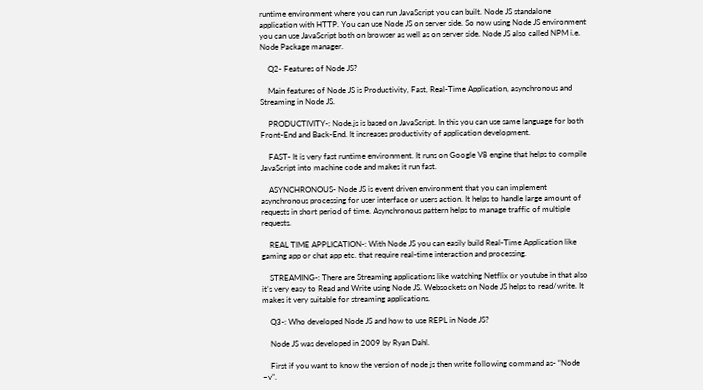runtime environment where you can run JavaScript you can built. Node JS standalone application with HTTP. You can use Node JS on server side. So now using Node JS environment you can use JavaScript both on browser as well as on server side. Node JS also called NPM i.e. Node Package manager.

    Q2- Features of Node JS?

    Main features of Node JS is Productivity, Fast, Real-Time Application, asynchronous and Streaming in Node JS.

    PRODUCTIVITY-: Node.js is based on JavaScript. In this you can use same language for both Front-End and Back-End. It increases productivity of application development.

    FAST- It is very fast runtime environment. It runs on Google V8 engine that helps to compile JavaScript into machine code and makes it run fast.

    ASYNCHRONOUS- Node JS is event driven environment that you can implement asynchronous processing for user interface or users action. It helps to handle large amount of requests in short period of time. Asynchronous pattern helps to manage traffic of multiple requests.

    REAL TIME APPLICATION-: With Node JS you can easily build Real-Time Application like gaming app or chat app etc. that require real-time interaction and processing.

    STREAMING-: There are Streaming applications like watching Netflix or youtube in that also it’s very easy to Read and Write using Node JS. Websockets on Node JS helps to read/write. It makes it very suitable for streaming applications.

    Q3-: Who developed Node JS and how to use REPL in Node JS?

    Node JS was developed in 2009 by Ryan Dahl.

    First if you want to know the version of node js then write following command as- “Node –v”.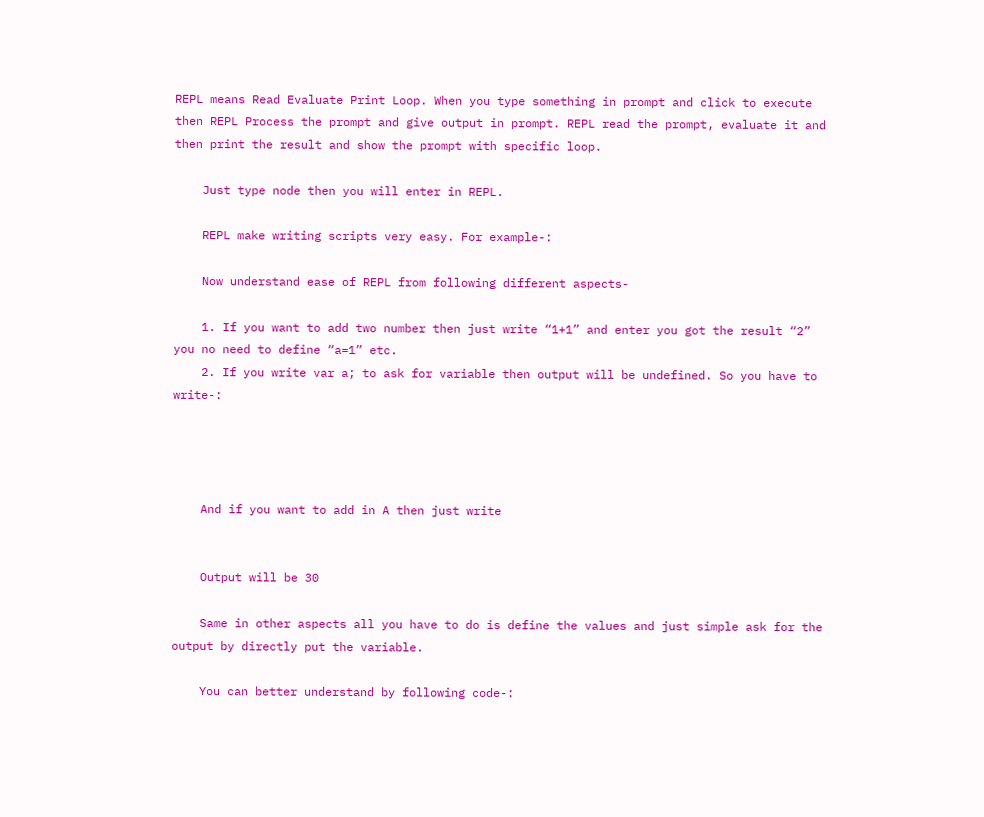REPL means Read Evaluate Print Loop. When you type something in prompt and click to execute then REPL Process the prompt and give output in prompt. REPL read the prompt, evaluate it and then print the result and show the prompt with specific loop.

    Just type node then you will enter in REPL.

    REPL make writing scripts very easy. For example-:

    Now understand ease of REPL from following different aspects-

    1. If you want to add two number then just write “1+1” and enter you got the result “2” you no need to define “a=1” etc.
    2. If you write var a; to ask for variable then output will be undefined. So you have to write-:




    And if you want to add in A then just write


    Output will be 30

    Same in other aspects all you have to do is define the values and just simple ask for the output by directly put the variable.

    You can better understand by following code-: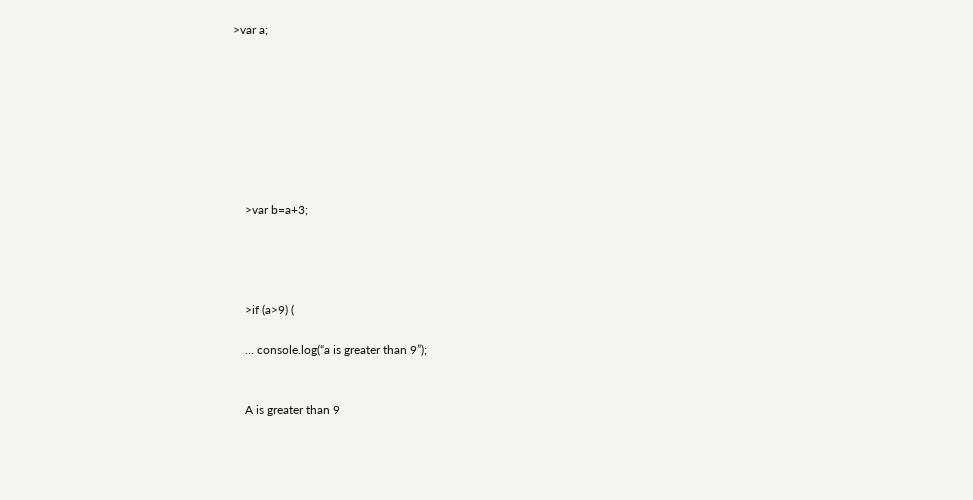>var a;








    >var b=a+3;




    >if (a>9) (

    … console.log(“a is greater than 9”);


    A is greater than 9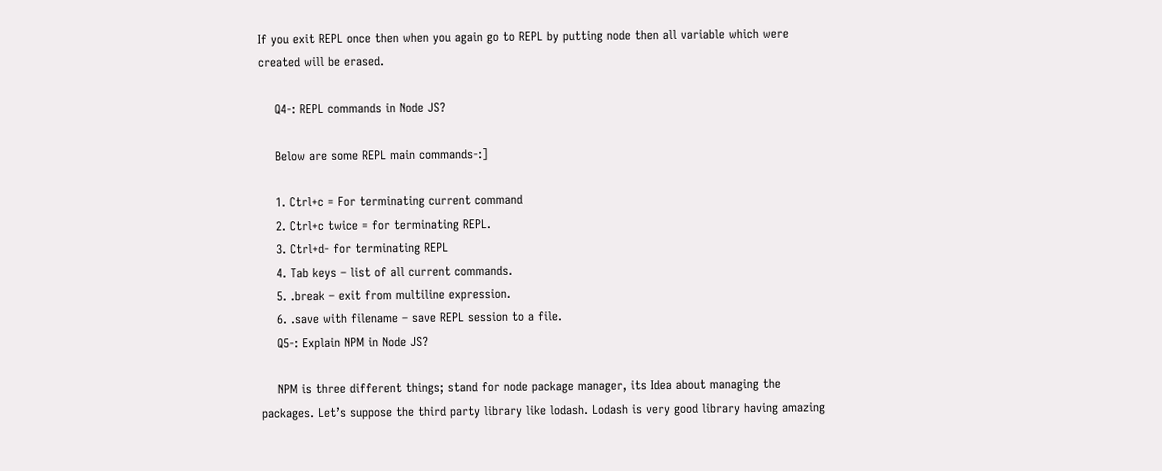If you exit REPL once then when you again go to REPL by putting node then all variable which were created will be erased.

    Q4-: REPL commands in Node JS?

    Below are some REPL main commands-:]

    1. Ctrl+c = For terminating current command
    2. Ctrl+c twice = for terminating REPL.
    3. Ctrl+d- for terminating REPL
    4. Tab keys – list of all current commands.
    5. .break – exit from multiline expression.
    6. .save with filename – save REPL session to a file.
    Q5-: Explain NPM in Node JS?

    NPM is three different things; stand for node package manager, its Idea about managing the packages. Let’s suppose the third party library like lodash. Lodash is very good library having amazing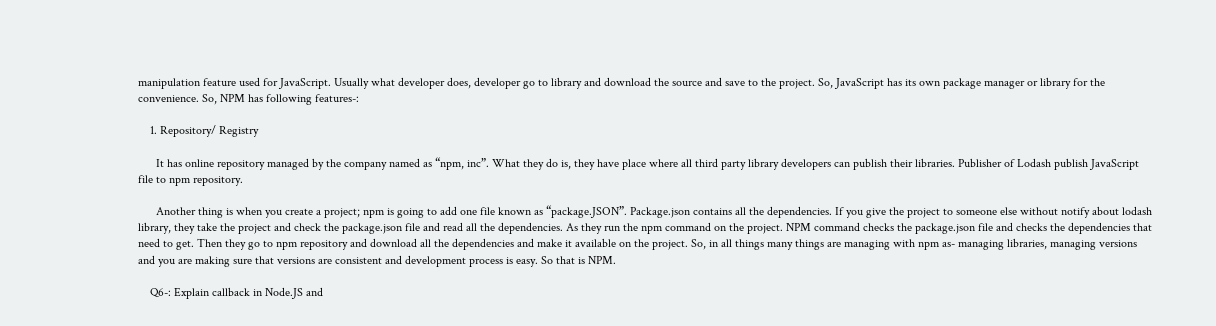manipulation feature used for JavaScript. Usually what developer does, developer go to library and download the source and save to the project. So, JavaScript has its own package manager or library for the convenience. So, NPM has following features-:

    1. Repository/ Registry

      It has online repository managed by the company named as “npm, inc”. What they do is, they have place where all third party library developers can publish their libraries. Publisher of Lodash publish JavaScript file to npm repository.

      Another thing is when you create a project; npm is going to add one file known as “package.JSON”. Package.json contains all the dependencies. If you give the project to someone else without notify about lodash library, they take the project and check the package.json file and read all the dependencies. As they run the npm command on the project. NPM command checks the package.json file and checks the dependencies that need to get. Then they go to npm repository and download all the dependencies and make it available on the project. So, in all things many things are managing with npm as- managing libraries, managing versions and you are making sure that versions are consistent and development process is easy. So that is NPM.

    Q6-: Explain callback in Node.JS and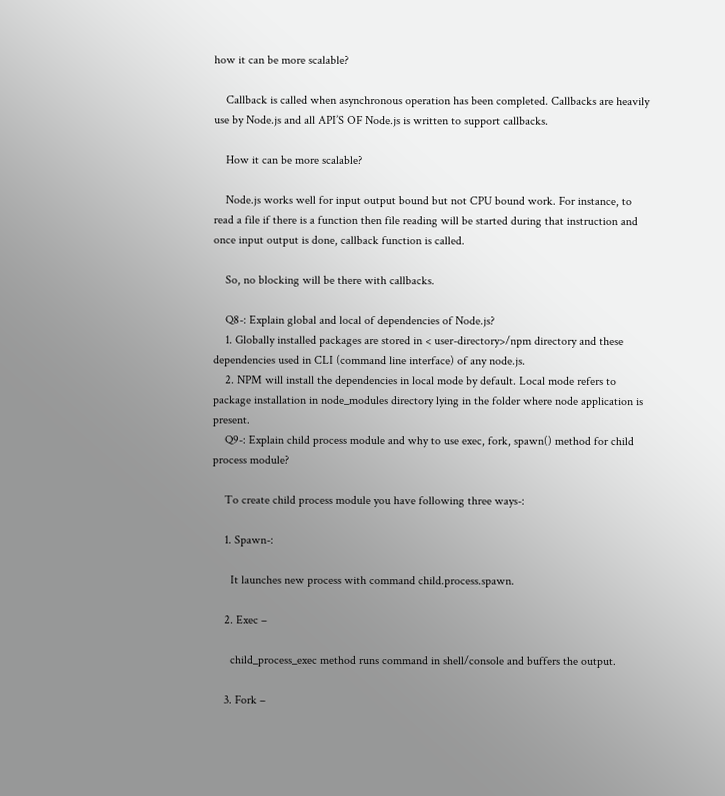how it can be more scalable?

    Callback is called when asynchronous operation has been completed. Callbacks are heavily use by Node.js and all API’S OF Node.js is written to support callbacks.

    How it can be more scalable?

    Node.js works well for input output bound but not CPU bound work. For instance, to read a file if there is a function then file reading will be started during that instruction and once input output is done, callback function is called.

    So, no blocking will be there with callbacks.

    Q8-: Explain global and local of dependencies of Node.js?
    1. Globally installed packages are stored in < user-directory>/npm directory and these dependencies used in CLI (command line interface) of any node.js.
    2. NPM will install the dependencies in local mode by default. Local mode refers to package installation in node_modules directory lying in the folder where node application is present.
    Q9-: Explain child process module and why to use exec, fork, spawn() method for child process module?

    To create child process module you have following three ways-:

    1. Spawn-:

      It launches new process with command child.process.spawn.

    2. Exec –

      child_process_exec method runs command in shell/console and buffers the output.

    3. Fork –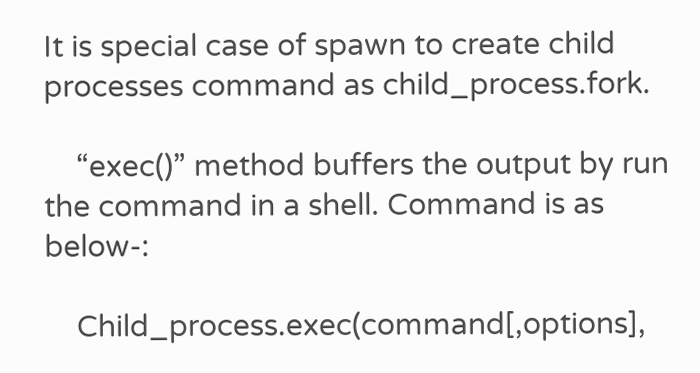It is special case of spawn to create child processes command as child_process.fork.

    “exec()” method buffers the output by run the command in a shell. Command is as below-:

    Child_process.exec(command[,options],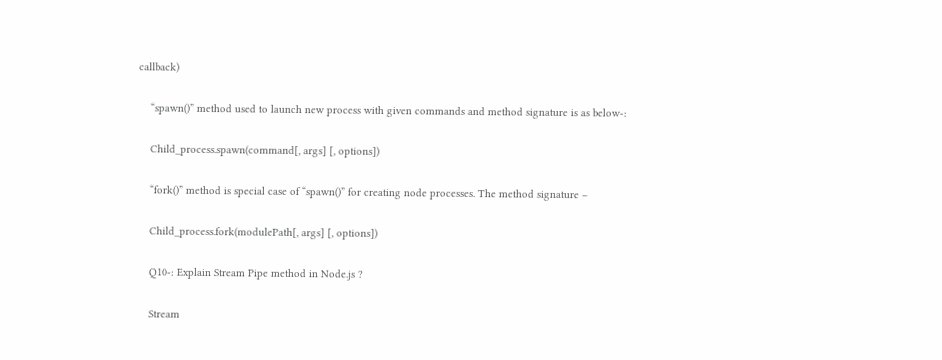callback)

    “spawn()” method used to launch new process with given commands and method signature is as below-:

    Child_process.spawn(command[, args] [, options])

    “fork()” method is special case of “spawn()” for creating node processes. The method signature –

    Child_process.fork(modulePath[, args] [, options])

    Q10-: Explain Stream Pipe method in Node.js ?

    Stream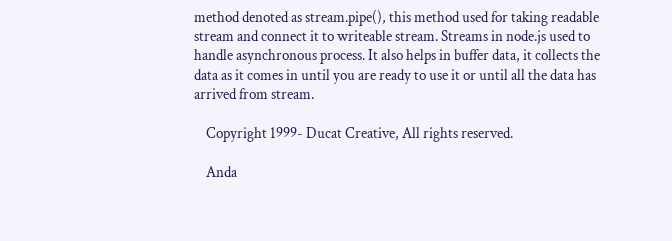method denoted as stream.pipe(), this method used for taking readable stream and connect it to writeable stream. Streams in node.js used to handle asynchronous process. It also helps in buffer data, it collects the data as it comes in until you are ready to use it or until all the data has arrived from stream.

    Copyright 1999- Ducat Creative, All rights reserved.

    Anda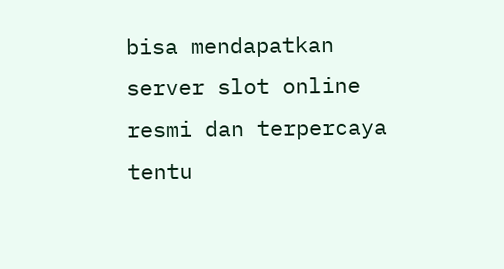bisa mendapatkan server slot online resmi dan terpercaya tentu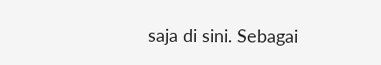saja di sini. Sebagai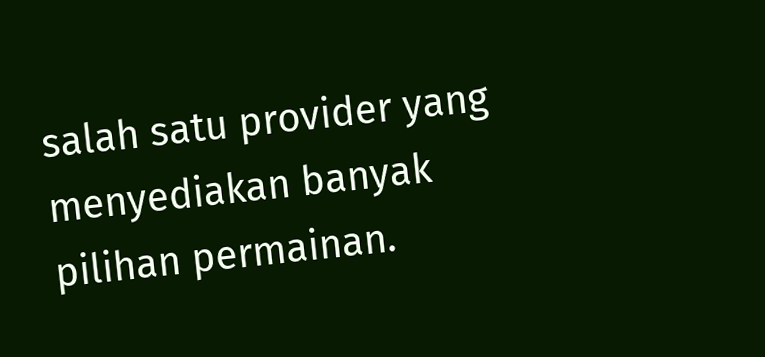salah satu provider yang menyediakan banyak pilihan permainan.